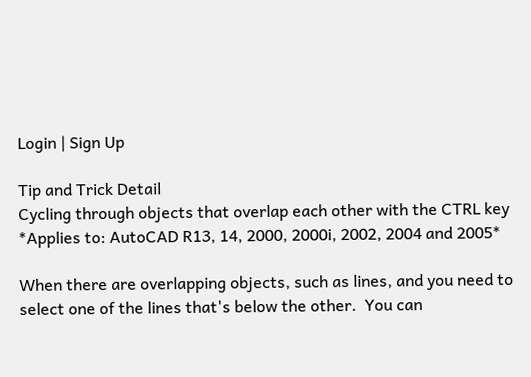Login | Sign Up

Tip and Trick Detail
Cycling through objects that overlap each other with the CTRL key
*Applies to: AutoCAD R13, 14, 2000, 2000i, 2002, 2004 and 2005*

When there are overlapping objects, such as lines, and you need to select one of the lines that's below the other.  You can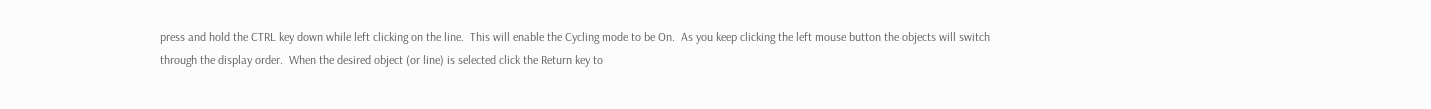press and hold the CTRL key down while left clicking on the line.  This will enable the Cycling mode to be On.  As you keep clicking the left mouse button the objects will switch through the display order.  When the desired object (or line) is selected click the Return key to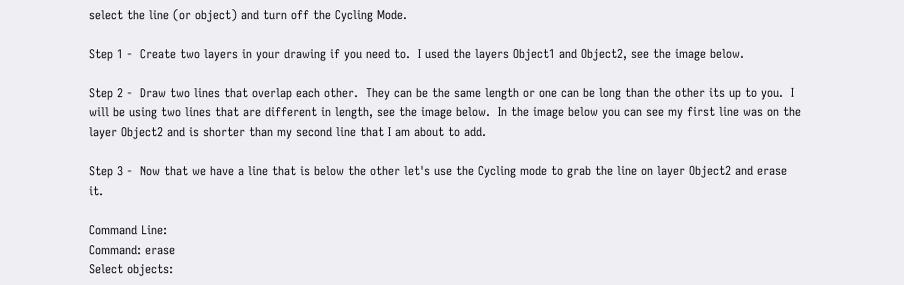select the line (or object) and turn off the Cycling Mode.

Step 1 -  Create two layers in your drawing if you need to.  I used the layers Object1 and Object2, see the image below.

Step 2 -  Draw two lines that overlap each other.  They can be the same length or one can be long than the other its up to you.  I will be using two lines that are different in length, see the image below.  In the image below you can see my first line was on the layer Object2 and is shorter than my second line that I am about to add.

Step 3 -  Now that we have a line that is below the other let's use the Cycling mode to grab the line on layer Object2 and erase it.

Command Line:
Command: erase
Select objects: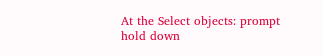At the Select objects: prompt hold down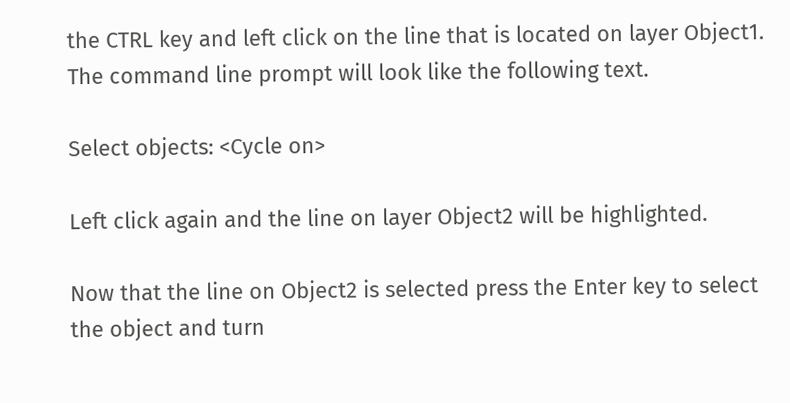the CTRL key and left click on the line that is located on layer Object1.  The command line prompt will look like the following text.

Select objects: <Cycle on>

Left click again and the line on layer Object2 will be highlighted.

Now that the line on Object2 is selected press the Enter key to select the object and turn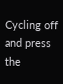Cycling off and press the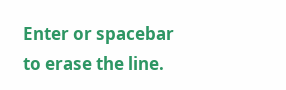Enter or spacebar to erase the line.